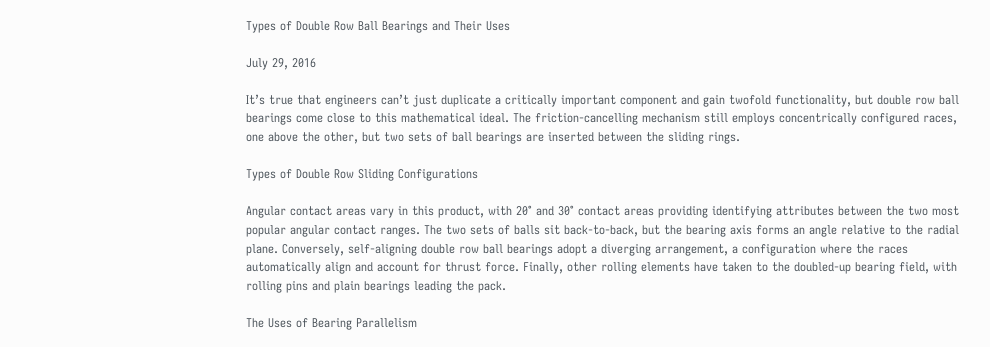Types of Double Row Ball Bearings and Their Uses

July 29, 2016

It’s true that engineers can’t just duplicate a critically important component and gain twofold functionality, but double row ball bearings come close to this mathematical ideal. The friction-cancelling mechanism still employs concentrically configured races, one above the other, but two sets of ball bearings are inserted between the sliding rings.

Types of Double Row Sliding Configurations

Angular contact areas vary in this product, with 20° and 30° contact areas providing identifying attributes between the two most popular angular contact ranges. The two sets of balls sit back-to-back, but the bearing axis forms an angle relative to the radial plane. Conversely, self-aligning double row ball bearings adopt a diverging arrangement, a configuration where the races automatically align and account for thrust force. Finally, other rolling elements have taken to the doubled-up bearing field, with rolling pins and plain bearings leading the pack.

The Uses of Bearing Parallelism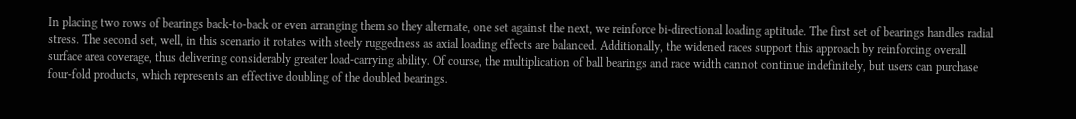In placing two rows of bearings back-to-back or even arranging them so they alternate, one set against the next, we reinforce bi-directional loading aptitude. The first set of bearings handles radial stress. The second set, well, in this scenario it rotates with steely ruggedness as axial loading effects are balanced. Additionally, the widened races support this approach by reinforcing overall surface area coverage, thus delivering considerably greater load-carrying ability. Of course, the multiplication of ball bearings and race width cannot continue indefinitely, but users can purchase four-fold products, which represents an effective doubling of the doubled bearings.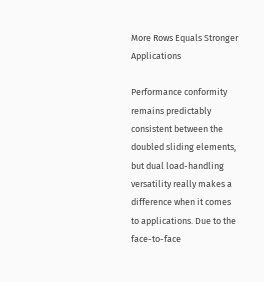More Rows Equals Stronger Applications

Performance conformity remains predictably consistent between the doubled sliding elements, but dual load-handling versatility really makes a difference when it comes to applications. Due to the face-to-face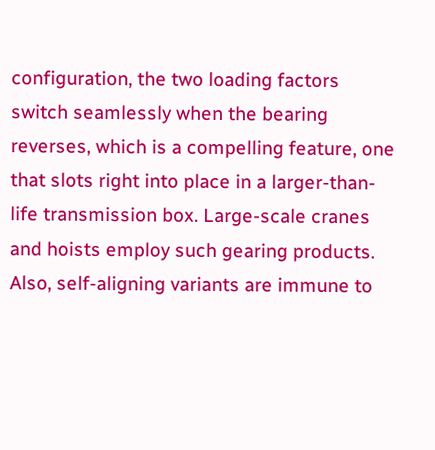configuration, the two loading factors switch seamlessly when the bearing reverses, which is a compelling feature, one that slots right into place in a larger-than-life transmission box. Large-scale cranes and hoists employ such gearing products. Also, self-aligning variants are immune to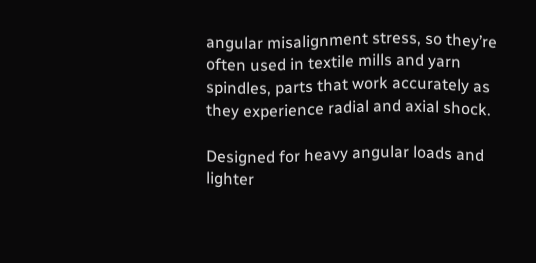angular misalignment stress, so they’re often used in textile mills and yarn spindles, parts that work accurately as they experience radial and axial shock.

Designed for heavy angular loads and lighter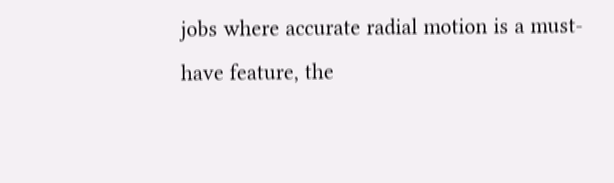jobs where accurate radial motion is a must-have feature, the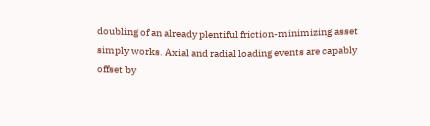doubling of an already plentiful friction-minimizing asset simply works. Axial and radial loading events are capably offset by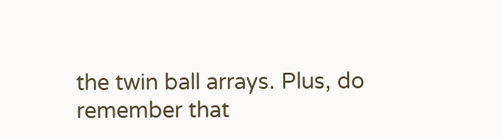the twin ball arrays. Plus, do remember that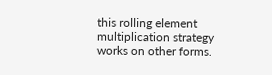this rolling element multiplication strategy works on other forms.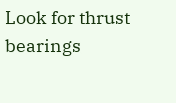Look for thrust bearings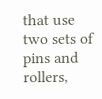that use two sets of pins and rollers,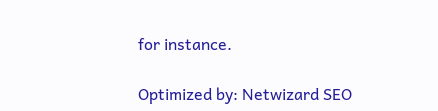for instance.

Optimized by: Netwizard SEO